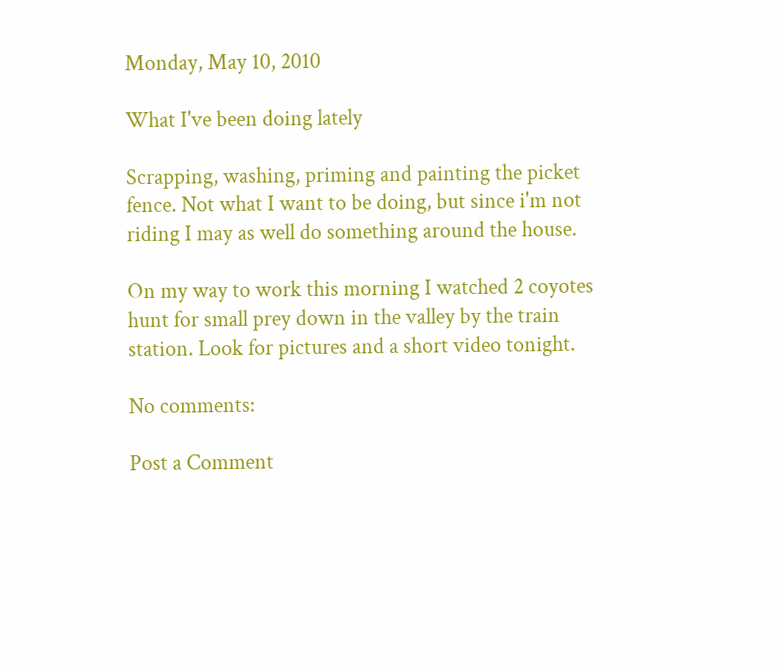Monday, May 10, 2010

What I've been doing lately

Scrapping, washing, priming and painting the picket fence. Not what I want to be doing, but since i'm not riding I may as well do something around the house.

On my way to work this morning I watched 2 coyotes hunt for small prey down in the valley by the train station. Look for pictures and a short video tonight.

No comments:

Post a Comment